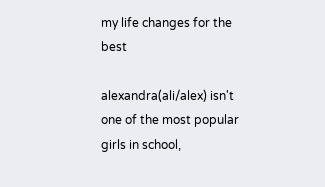my life changes for the best

alexandra(ali/alex) isn't one of the most popular girls in school,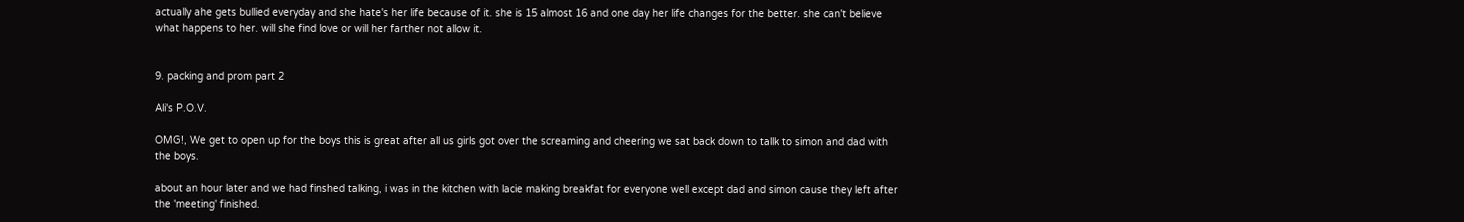actually ahe gets bullied everyday and she hate's her life because of it. she is 15 almost 16 and one day her life changes for the better. she can't believe what happens to her. will she find love or will her farther not allow it.


9. packing and prom part 2

Ali's P.O.V.

OMG!, We get to open up for the boys this is great after all us girls got over the screaming and cheering we sat back down to tallk to simon and dad with the boys.

about an hour later and we had finshed talking, i was in the kitchen with lacie making breakfat for everyone well except dad and simon cause they left after the 'meeting' finished.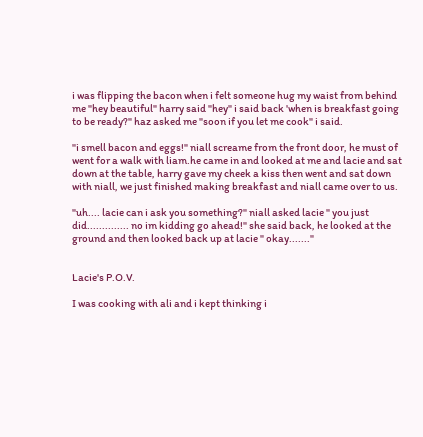i was flipping the bacon when i felt someone hug my waist from behind me "hey beautiful" harry said "hey" i said back 'when is breakfast going to be ready?" haz asked me "soon if you let me cook" i said.

"i smell bacon and eggs!" niall screame from the front door, he must of went for a walk with liam.he came in and looked at me and lacie and sat down at the table, harry gave my cheek a kiss then went and sat down with niall, we just finished making breakfast and niall came over to us.

"uh.... lacie can i ask you something?" niall asked lacie " you just did.............. no im kidding go ahead!" she said back, he looked at the ground and then looked back up at lacie " okay......."


Lacie's P.O.V.

I was cooking with ali and i kept thinking i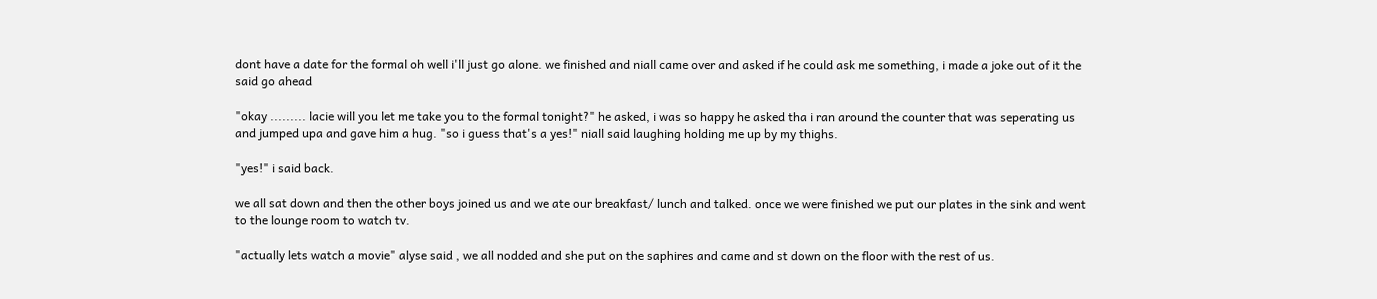dont have a date for the formal oh well i'll just go alone. we finished and niall came over and asked if he could ask me something, i made a joke out of it the said go ahead

"okay ......... lacie will you let me take you to the formal tonight?" he asked, i was so happy he asked tha i ran around the counter that was seperating us and jumped upa and gave him a hug. "so i guess that's a yes!" niall said laughing holding me up by my thighs.

"yes!" i said back.

we all sat down and then the other boys joined us and we ate our breakfast/ lunch and talked. once we were finished we put our plates in the sink and went to the lounge room to watch tv.

"actually lets watch a movie" alyse said , we all nodded and she put on the saphires and came and st down on the floor with the rest of us.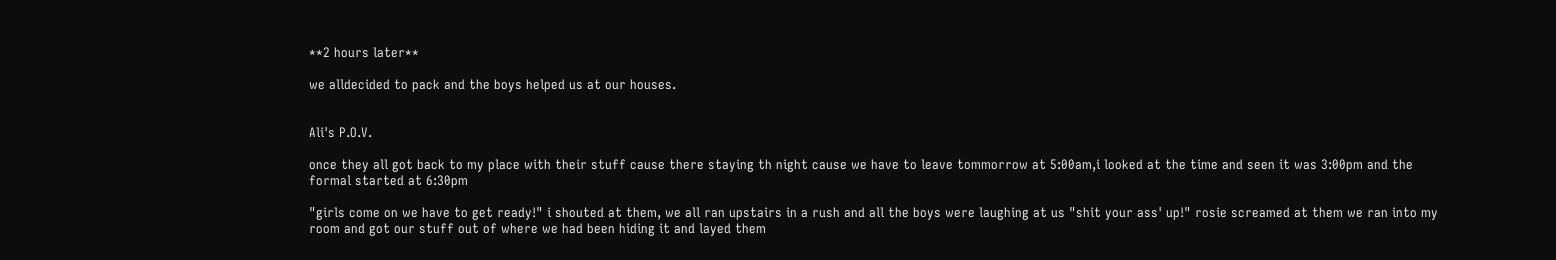**2 hours later**

we alldecided to pack and the boys helped us at our houses.


Ali's P.O.V.

once they all got back to my place with their stuff cause there staying th night cause we have to leave tommorrow at 5:00am,i looked at the time and seen it was 3:00pm and the formal started at 6:30pm

"girls come on we have to get ready!" i shouted at them, we all ran upstairs in a rush and all the boys were laughing at us "shit your ass' up!" rosie screamed at them we ran into my room and got our stuff out of where we had been hiding it and layed them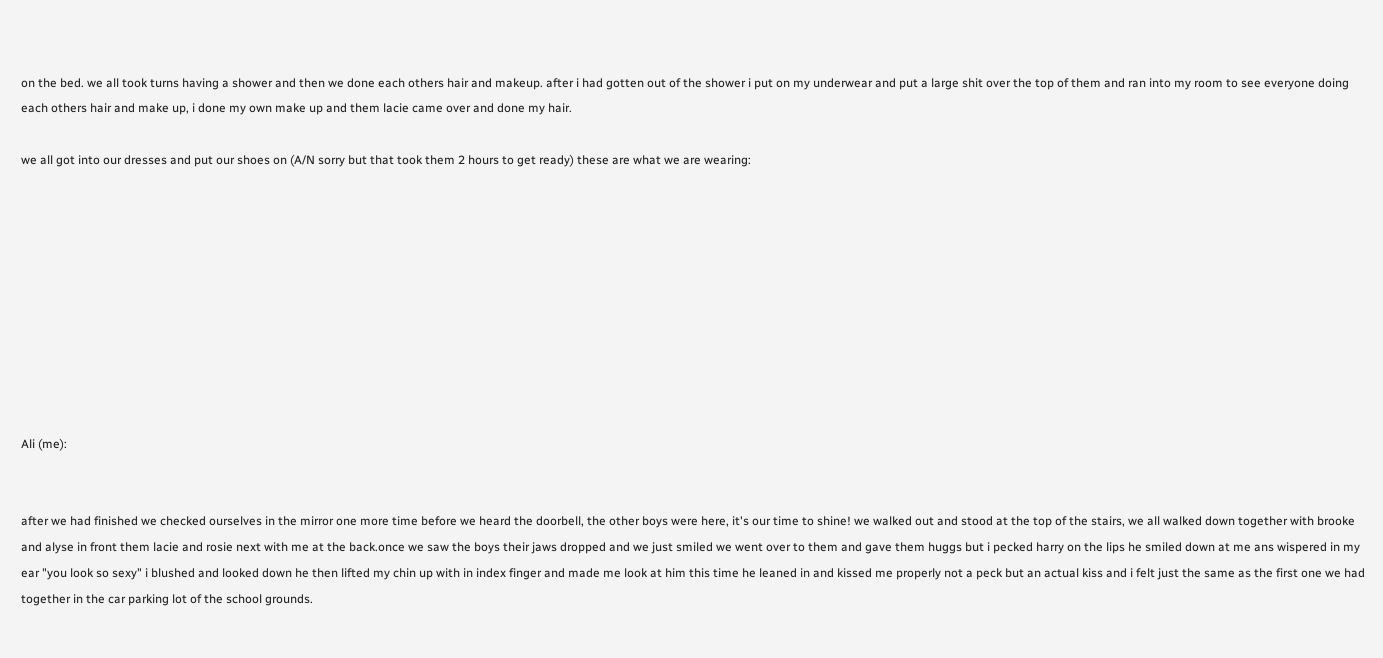on the bed. we all took turns having a shower and then we done each others hair and makeup. after i had gotten out of the shower i put on my underwear and put a large shit over the top of them and ran into my room to see everyone doing each others hair and make up, i done my own make up and them lacie came over and done my hair.

we all got into our dresses and put our shoes on (A/N sorry but that took them 2 hours to get ready) these are what we are wearing:










Ali (me):


after we had finished we checked ourselves in the mirror one more time before we heard the doorbell, the other boys were here, it's our time to shine! we walked out and stood at the top of the stairs, we all walked down together with brooke and alyse in front them lacie and rosie next with me at the back.once we saw the boys their jaws dropped and we just smiled we went over to them and gave them huggs but i pecked harry on the lips he smiled down at me ans wispered in my ear "you look so sexy" i blushed and looked down he then lifted my chin up with in index finger and made me look at him this time he leaned in and kissed me properly not a peck but an actual kiss and i felt just the same as the first one we had together in the car parking lot of the school grounds.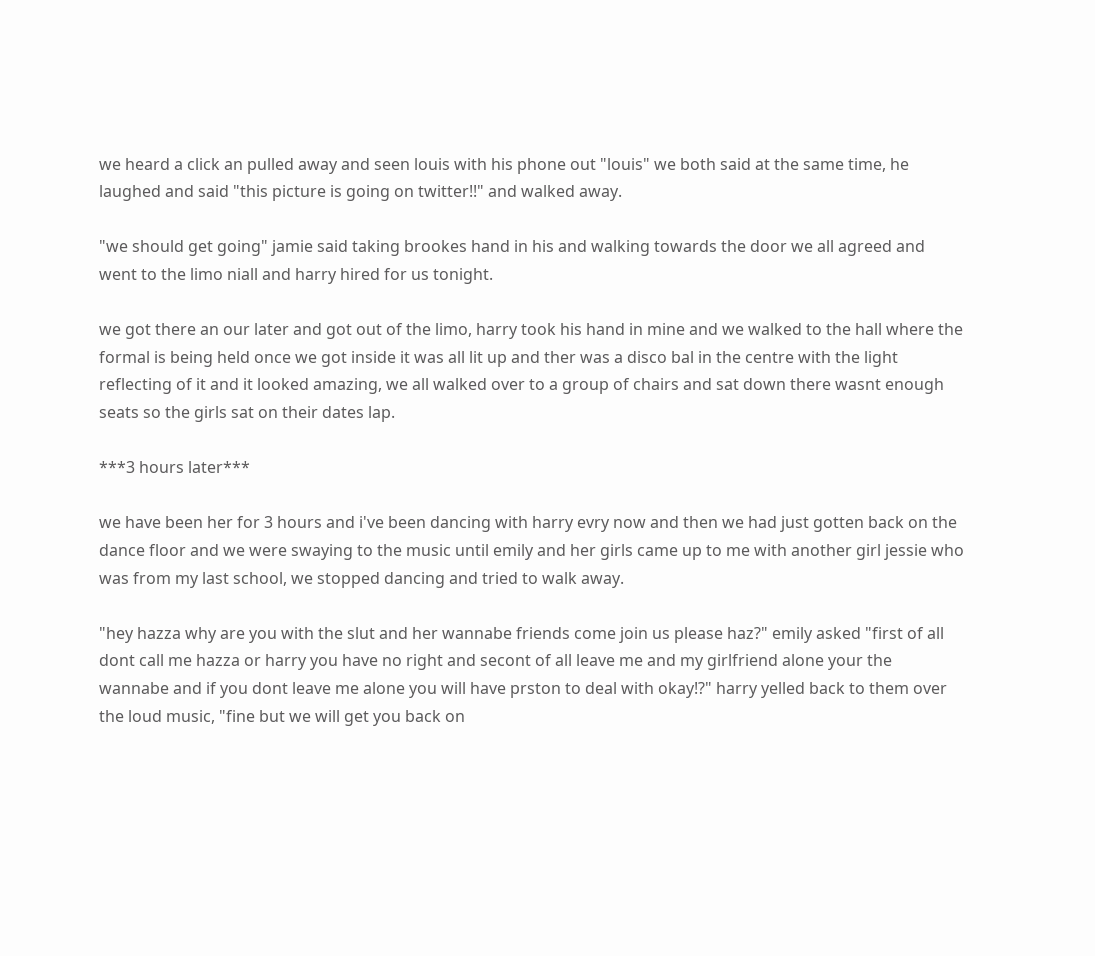we heard a click an pulled away and seen louis with his phone out "louis" we both said at the same time, he laughed and said "this picture is going on twitter!!" and walked away.

"we should get going" jamie said taking brookes hand in his and walking towards the door we all agreed and went to the limo niall and harry hired for us tonight.

we got there an our later and got out of the limo, harry took his hand in mine and we walked to the hall where the formal is being held once we got inside it was all lit up and ther was a disco bal in the centre with the light reflecting of it and it looked amazing, we all walked over to a group of chairs and sat down there wasnt enough seats so the girls sat on their dates lap.

***3 hours later***

we have been her for 3 hours and i've been dancing with harry evry now and then we had just gotten back on the dance floor and we were swaying to the music until emily and her girls came up to me with another girl jessie who was from my last school, we stopped dancing and tried to walk away.

"hey hazza why are you with the slut and her wannabe friends come join us please haz?" emily asked "first of all dont call me hazza or harry you have no right and secont of all leave me and my girlfriend alone your the wannabe and if you dont leave me alone you will have prston to deal with okay!?" harry yelled back to them over the loud music, "fine but we will get you back on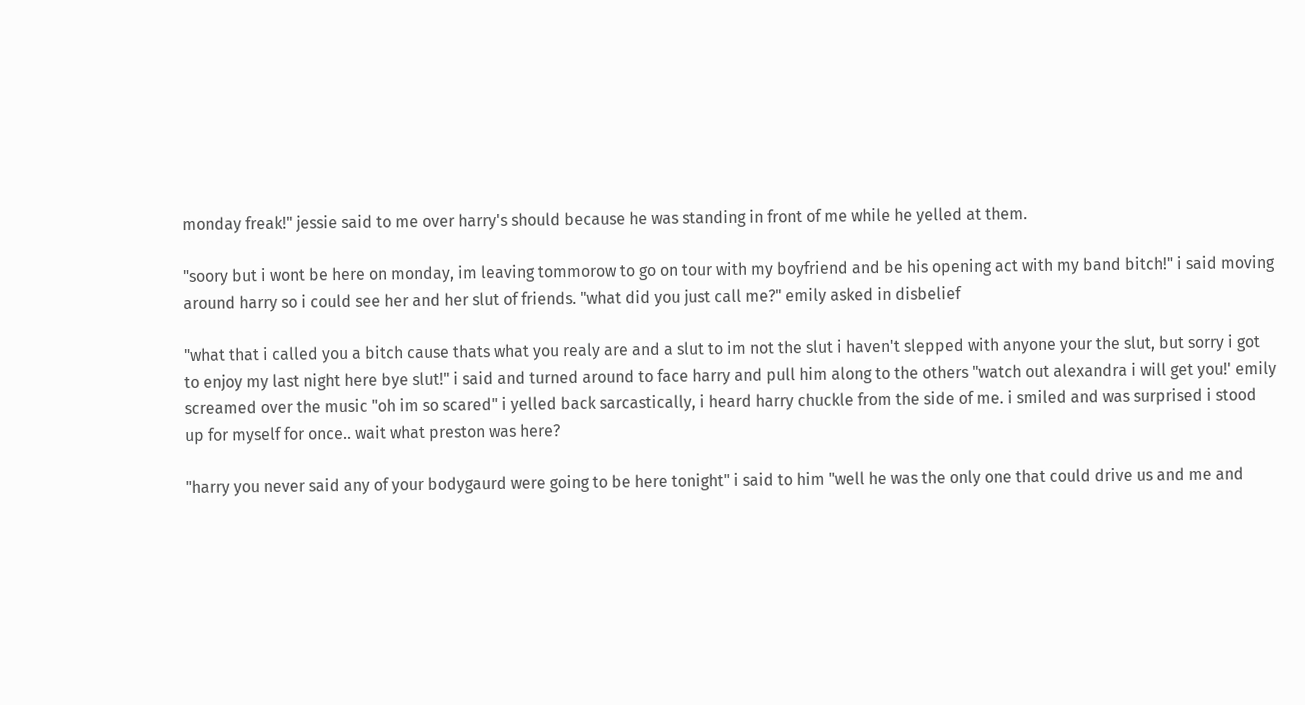monday freak!" jessie said to me over harry's should because he was standing in front of me while he yelled at them.

"soory but i wont be here on monday, im leaving tommorow to go on tour with my boyfriend and be his opening act with my band bitch!" i said moving around harry so i could see her and her slut of friends. "what did you just call me?" emily asked in disbelief

"what that i called you a bitch cause thats what you realy are and a slut to im not the slut i haven't slepped with anyone your the slut, but sorry i got to enjoy my last night here bye slut!" i said and turned around to face harry and pull him along to the others "watch out alexandra i will get you!' emily screamed over the music "oh im so scared" i yelled back sarcastically, i heard harry chuckle from the side of me. i smiled and was surprised i stood up for myself for once.. wait what preston was here?

"harry you never said any of your bodygaurd were going to be here tonight" i said to him "well he was the only one that could drive us and me and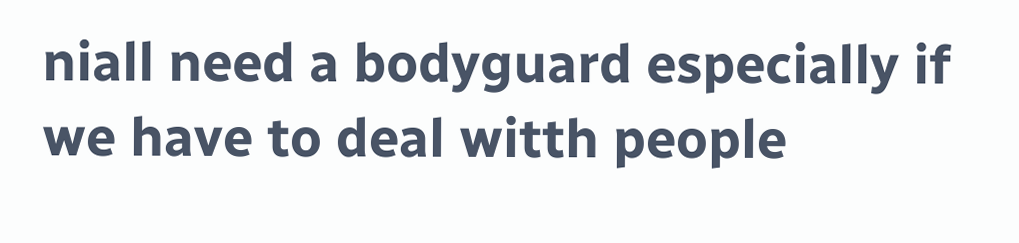niall need a bodyguard especially if we have to deal witth people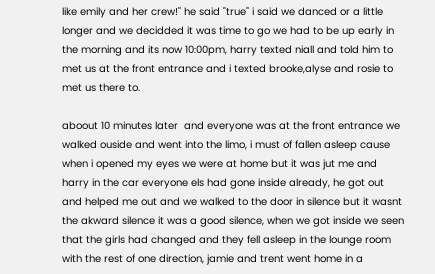like emily and her crew!" he said "true" i said we danced or a little longer and we decidded it was time to go we had to be up early in the morning and its now 10:00pm, harry texted niall and told him to met us at the front entrance and i texted brooke,alyse and rosie to met us there to.

aboout 10 minutes later  and everyone was at the front entrance we walked ouside and went into the limo, i must of fallen asleep cause when i opened my eyes we were at home but it was jut me and harry in the car everyone els had gone inside already, he got out and helped me out and we walked to the door in silence but it wasnt the akward silence it was a good silence, when we got inside we seen that the girls had changed and they fell asleep in the lounge room with the rest of one direction, jamie and trent went home in a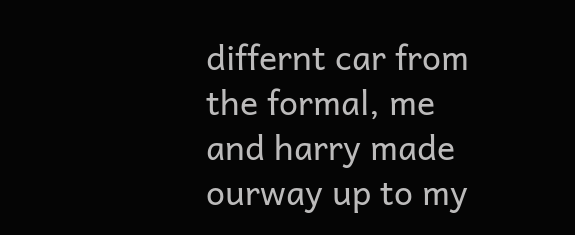differnt car from the formal, me and harry made ourway up to my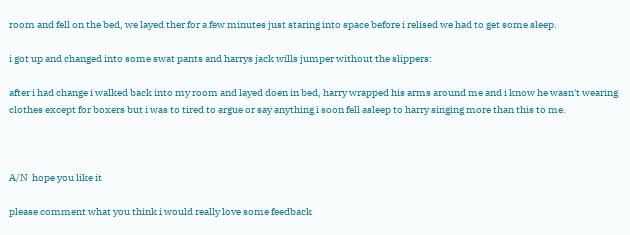room and fell on the bed, we layed ther for a few minutes just staring into space before i relised we had to get some sleep.

i got up and changed into some swat pants and harrys jack wills jumper without the slippers:

after i had change i walked back into my room and layed doen in bed, harry wrapped his arms around me and i know he wasn't wearing clothes except for boxers but i was to tired to argue or say anything i soon fell asleep to harry singing more than this to me.



A/N  hope you like it

please comment what you think i would really love some feedback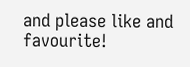and please like and favourite!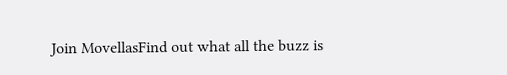Join MovellasFind out what all the buzz is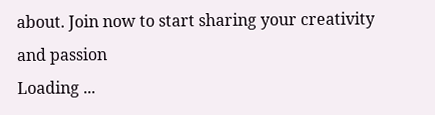about. Join now to start sharing your creativity and passion
Loading ...